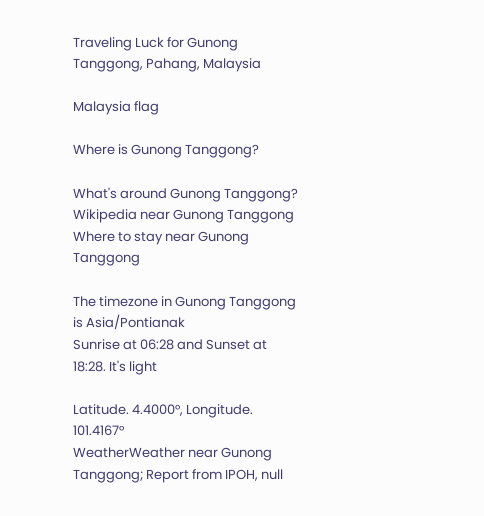Traveling Luck for Gunong Tanggong, Pahang, Malaysia

Malaysia flag

Where is Gunong Tanggong?

What's around Gunong Tanggong?
Wikipedia near Gunong Tanggong
Where to stay near Gunong Tanggong

The timezone in Gunong Tanggong is Asia/Pontianak
Sunrise at 06:28 and Sunset at 18:28. It's light

Latitude. 4.4000°, Longitude. 101.4167°
WeatherWeather near Gunong Tanggong; Report from IPOH, null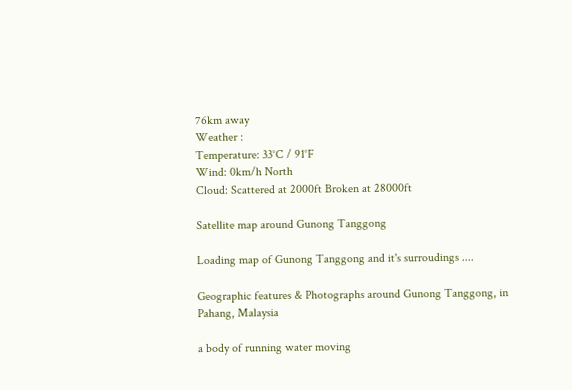76km away
Weather :
Temperature: 33°C / 91°F
Wind: 0km/h North
Cloud: Scattered at 2000ft Broken at 28000ft

Satellite map around Gunong Tanggong

Loading map of Gunong Tanggong and it's surroudings ....

Geographic features & Photographs around Gunong Tanggong, in Pahang, Malaysia

a body of running water moving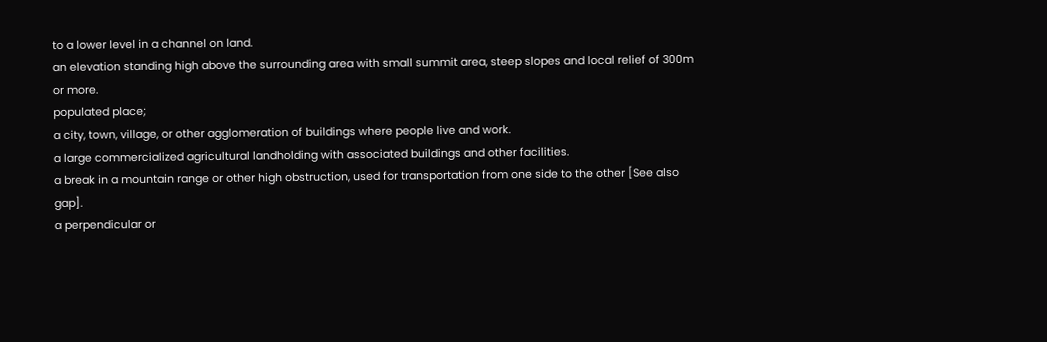to a lower level in a channel on land.
an elevation standing high above the surrounding area with small summit area, steep slopes and local relief of 300m or more.
populated place;
a city, town, village, or other agglomeration of buildings where people live and work.
a large commercialized agricultural landholding with associated buildings and other facilities.
a break in a mountain range or other high obstruction, used for transportation from one side to the other [See also gap].
a perpendicular or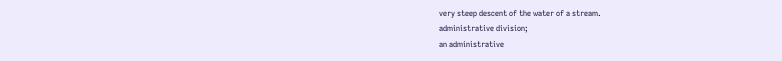very steep descent of the water of a stream.
administrative division;
an administrative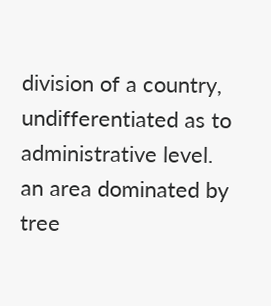division of a country, undifferentiated as to administrative level.
an area dominated by tree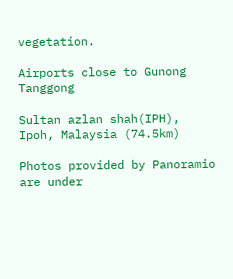vegetation.

Airports close to Gunong Tanggong

Sultan azlan shah(IPH), Ipoh, Malaysia (74.5km)

Photos provided by Panoramio are under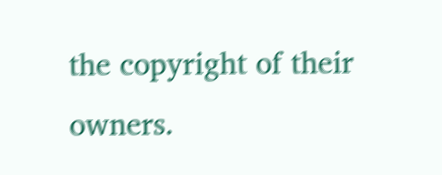the copyright of their owners.